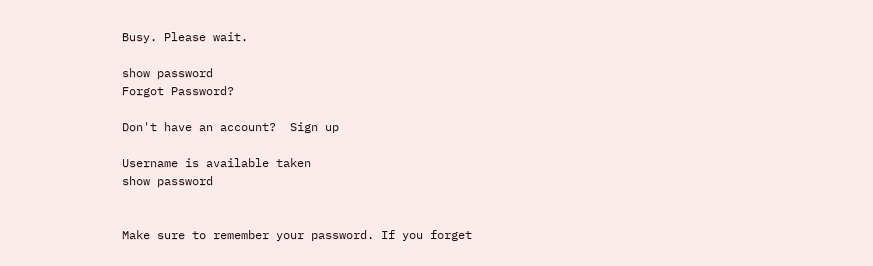Busy. Please wait.

show password
Forgot Password?

Don't have an account?  Sign up

Username is available taken
show password


Make sure to remember your password. If you forget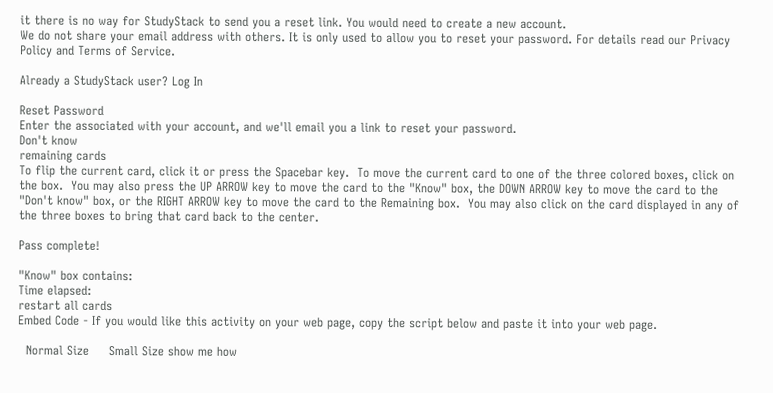it there is no way for StudyStack to send you a reset link. You would need to create a new account.
We do not share your email address with others. It is only used to allow you to reset your password. For details read our Privacy Policy and Terms of Service.

Already a StudyStack user? Log In

Reset Password
Enter the associated with your account, and we'll email you a link to reset your password.
Don't know
remaining cards
To flip the current card, click it or press the Spacebar key.  To move the current card to one of the three colored boxes, click on the box.  You may also press the UP ARROW key to move the card to the "Know" box, the DOWN ARROW key to move the card to the "Don't know" box, or the RIGHT ARROW key to move the card to the Remaining box.  You may also click on the card displayed in any of the three boxes to bring that card back to the center.

Pass complete!

"Know" box contains:
Time elapsed:
restart all cards
Embed Code - If you would like this activity on your web page, copy the script below and paste it into your web page.

  Normal Size     Small Size show me how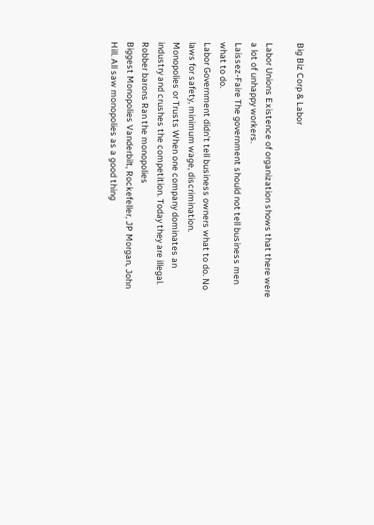Big Biz Corp & Labor

Labor Unions Existence of organization shows that there were a lot of unhappy workers.
Laissez-Faire The government should not tell business men what to do.
Labor Government didn't tell business owners what to do. No laws for safety, minimum wage, discrimination.
Monopolies or Trusts When one company dominates an industry and crushes the competition. Today they are illegal.
Robber barons Ran the monopolies
Biggest Monopolies Vanderbilt, Rockefeller, JP Morgan, John Hill. All saw monopolies as a good thing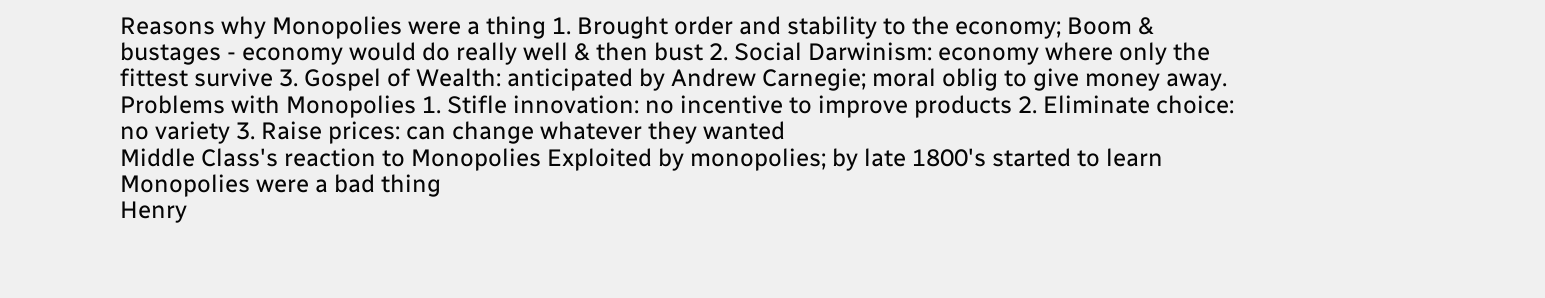Reasons why Monopolies were a thing 1. Brought order and stability to the economy; Boom & bustages - economy would do really well & then bust 2. Social Darwinism: economy where only the fittest survive 3. Gospel of Wealth: anticipated by Andrew Carnegie; moral oblig to give money away.
Problems with Monopolies 1. Stifle innovation: no incentive to improve products 2. Eliminate choice: no variety 3. Raise prices: can change whatever they wanted
Middle Class's reaction to Monopolies Exploited by monopolies; by late 1800's started to learn Monopolies were a bad thing
Henry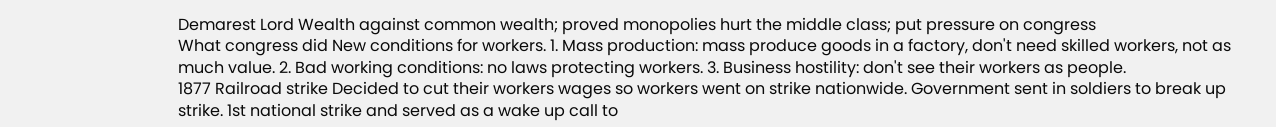Demarest Lord Wealth against common wealth; proved monopolies hurt the middle class; put pressure on congress
What congress did New conditions for workers. 1. Mass production: mass produce goods in a factory, don't need skilled workers, not as much value. 2. Bad working conditions: no laws protecting workers. 3. Business hostility: don't see their workers as people.
1877 Railroad strike Decided to cut their workers wages so workers went on strike nationwide. Government sent in soldiers to break up strike. 1st national strike and served as a wake up call to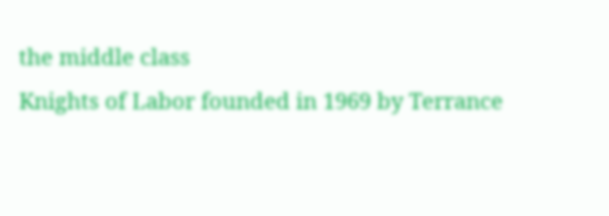the middle class
Knights of Labor founded in 1969 by Terrance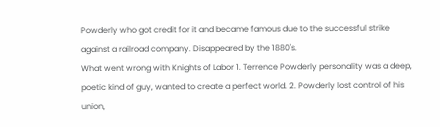Powderly who got credit for it and became famous due to the successful strike against a railroad company. Disappeared by the 1880's.
What went wrong with Knights of Labor 1. Terrence Powderly personality was a deep, poetic kind of guy, wanted to create a perfect world. 2. Powderly lost control of his union,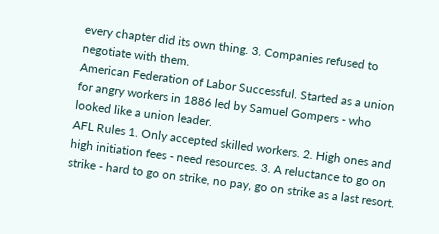every chapter did its own thing. 3. Companies refused to negotiate with them.
American Federation of Labor Successful. Started as a union for angry workers in 1886 led by Samuel Gompers - who looked like a union leader.
AFL Rules 1. Only accepted skilled workers. 2. High ones and high initiation fees - need resources. 3. A reluctance to go on strike - hard to go on strike, no pay, go on strike as a last resort.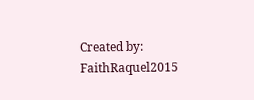Created by: FaithRaquel2015